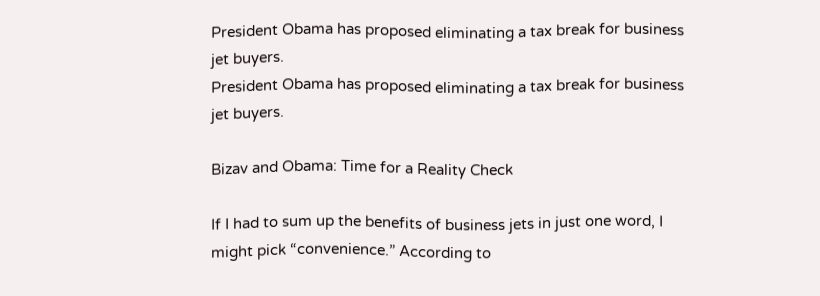President Obama has proposed eliminating a tax break for business jet buyers.
President Obama has proposed eliminating a tax break for business jet buyers.

Bizav and Obama: Time for a Reality Check

If I had to sum up the benefits of business jets in just one word, I might pick “convenience.” According to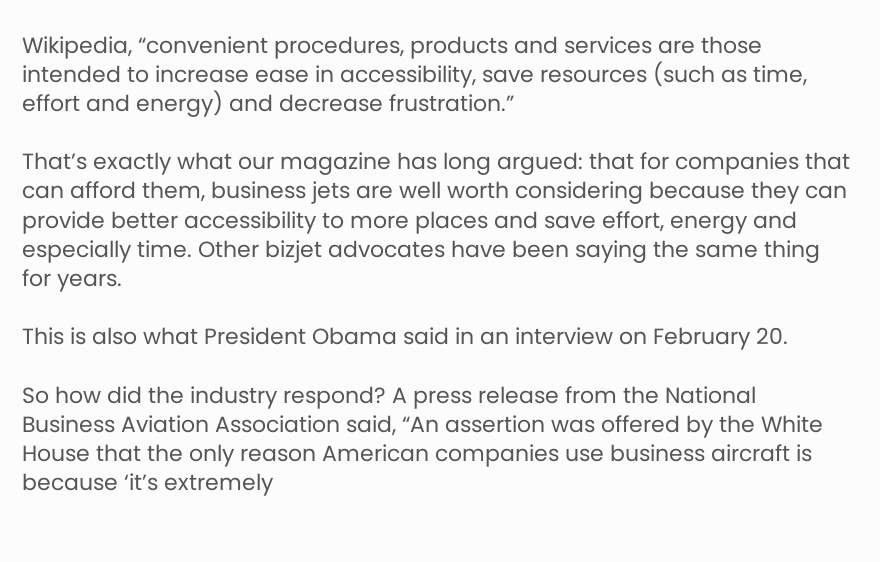Wikipedia, “convenient procedures, products and services are those intended to increase ease in accessibility, save resources (such as time, effort and energy) and decrease frustration.”

That’s exactly what our magazine has long argued: that for companies that can afford them, business jets are well worth considering because they can provide better accessibility to more places and save effort, energy and especially time. Other bizjet advocates have been saying the same thing for years.

This is also what President Obama said in an interview on February 20.

So how did the industry respond? A press release from the National Business Aviation Association said, “An assertion was offered by the White House that the only reason American companies use business aircraft is because ‘it’s extremely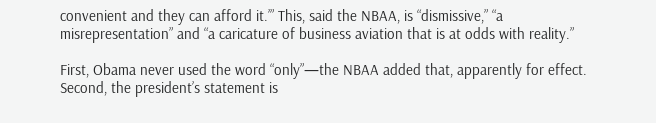convenient and they can afford it.’” This, said the NBAA, is “dismissive,” “a misrepresentation” and “a caricature of business aviation that is at odds with reality.”

First, Obama never used the word “only”—the NBAA added that, apparently for effect. Second, the president’s statement is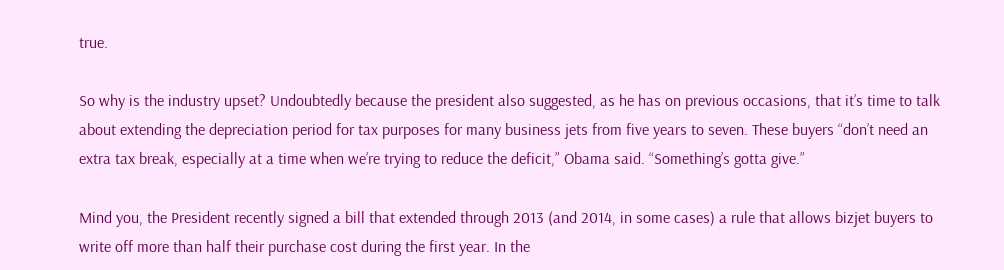true.

So why is the industry upset? Undoubtedly because the president also suggested, as he has on previous occasions, that it’s time to talk about extending the depreciation period for tax purposes for many business jets from five years to seven. These buyers “don’t need an extra tax break, especially at a time when we’re trying to reduce the deficit,” Obama said. “Something’s gotta give.”

Mind you, the President recently signed a bill that extended through 2013 (and 2014, in some cases) a rule that allows bizjet buyers to write off more than half their purchase cost during the first year. In the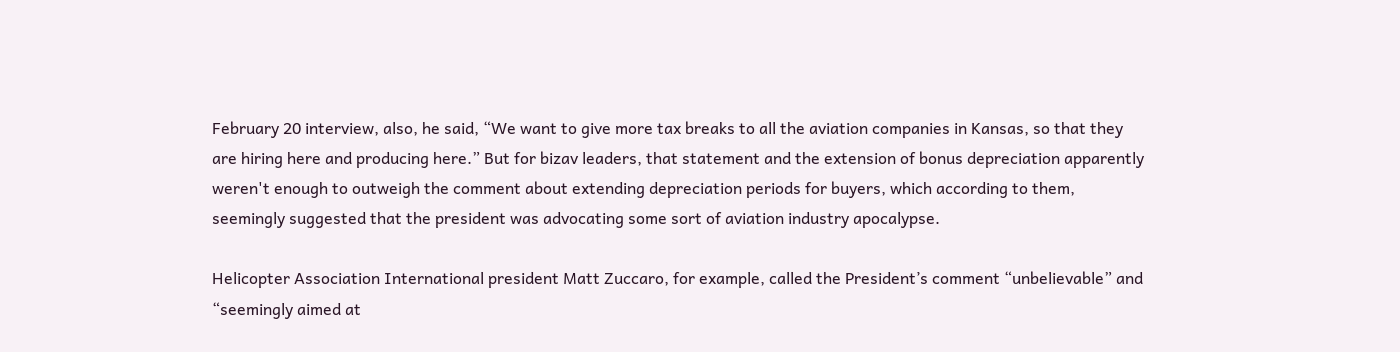February 20 interview, also, he said, “We want to give more tax breaks to all the aviation companies in Kansas, so that they are hiring here and producing here.” But for bizav leaders, that statement and the extension of bonus depreciation apparently weren't enough to outweigh the comment about extending depreciation periods for buyers, which according to them, seemingly suggested that the president was advocating some sort of aviation industry apocalypse.

Helicopter Association International president Matt Zuccaro, for example, called the President’s comment “unbelievable” and “seemingly aimed at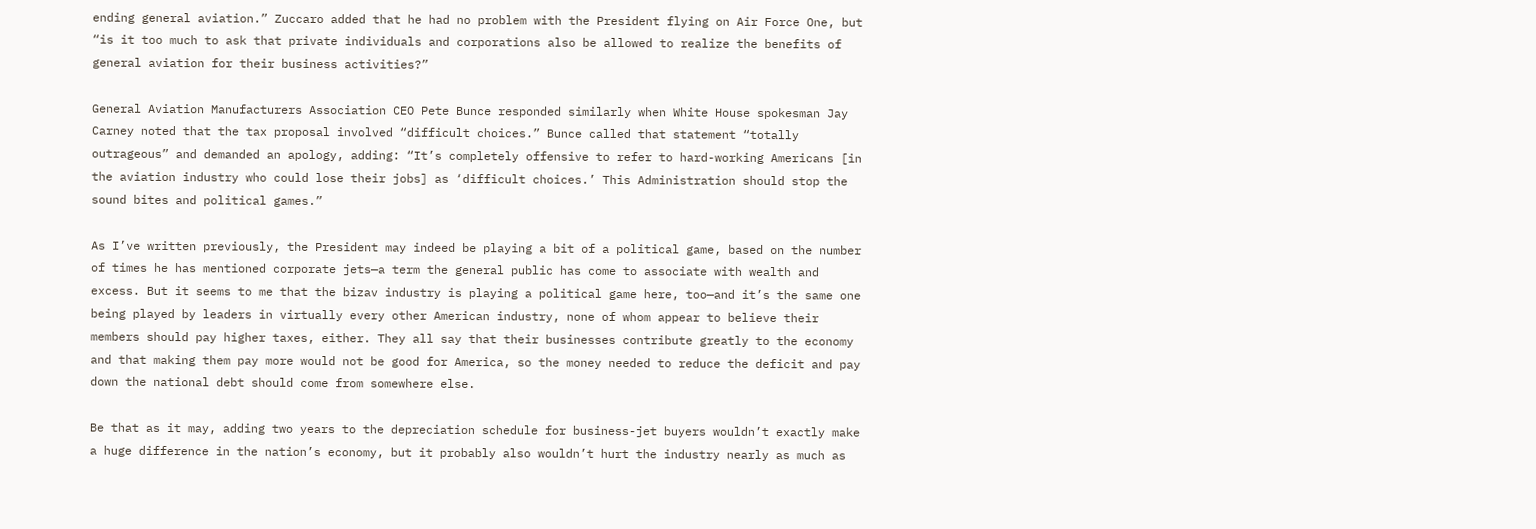ending general aviation.” Zuccaro added that he had no problem with the President flying on Air Force One, but “is it too much to ask that private individuals and corporations also be allowed to realize the benefits of general aviation for their business activities?”

General Aviation Manufacturers Association CEO Pete Bunce responded similarly when White House spokesman Jay Carney noted that the tax proposal involved “difficult choices.” Bunce called that statement “totally outrageous” and demanded an apology, adding: “It’s completely offensive to refer to hard-working Americans [in the aviation industry who could lose their jobs] as ‘difficult choices.’ This Administration should stop the sound bites and political games.”

As I’ve written previously, the President may indeed be playing a bit of a political game, based on the number of times he has mentioned corporate jets—a term the general public has come to associate with wealth and excess. But it seems to me that the bizav industry is playing a political game here, too—and it’s the same one being played by leaders in virtually every other American industry, none of whom appear to believe their members should pay higher taxes, either. They all say that their businesses contribute greatly to the economy and that making them pay more would not be good for America, so the money needed to reduce the deficit and pay down the national debt should come from somewhere else.

Be that as it may, adding two years to the depreciation schedule for business-jet buyers wouldn’t exactly make a huge difference in the nation’s economy, but it probably also wouldn’t hurt the industry nearly as much as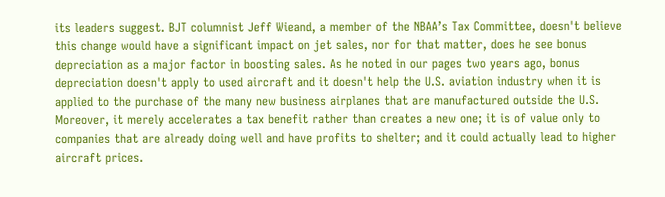its leaders suggest. BJT columnist Jeff Wieand, a member of the NBAA’s Tax Committee, doesn't believe this change would have a significant impact on jet sales, nor for that matter, does he see bonus depreciation as a major factor in boosting sales. As he noted in our pages two years ago, bonus depreciation doesn't apply to used aircraft and it doesn't help the U.S. aviation industry when it is applied to the purchase of the many new business airplanes that are manufactured outside the U.S. Moreover, it merely accelerates a tax benefit rather than creates a new one; it is of value only to companies that are already doing well and have profits to shelter; and it could actually lead to higher aircraft prices.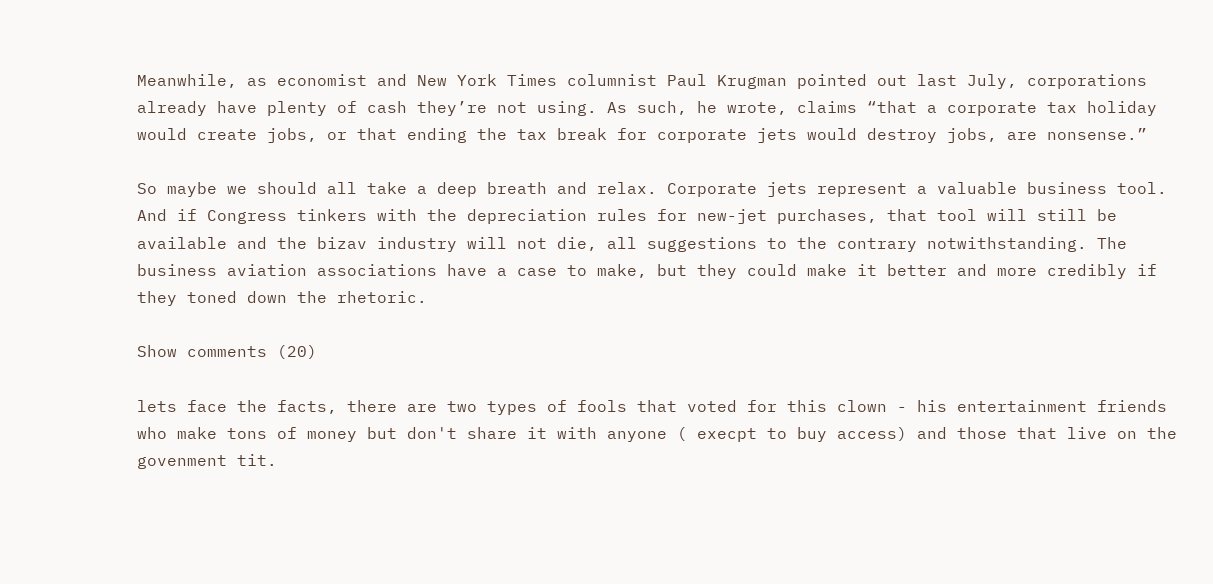Meanwhile, as economist and New York Times columnist Paul Krugman pointed out last July, corporations already have plenty of cash they’re not using. As such, he wrote, claims “that a corporate tax holiday would create jobs, or that ending the tax break for corporate jets would destroy jobs, are nonsense.”

So maybe we should all take a deep breath and relax. Corporate jets represent a valuable business tool. And if Congress tinkers with the depreciation rules for new-jet purchases, that tool will still be available and the bizav industry will not die, all suggestions to the contrary notwithstanding. The business aviation associations have a case to make, but they could make it better and more credibly if they toned down the rhetoric.

Show comments (20)

lets face the facts, there are two types of fools that voted for this clown - his entertainment friends who make tons of money but don't share it with anyone ( execpt to buy access) and those that live on the govenment tit.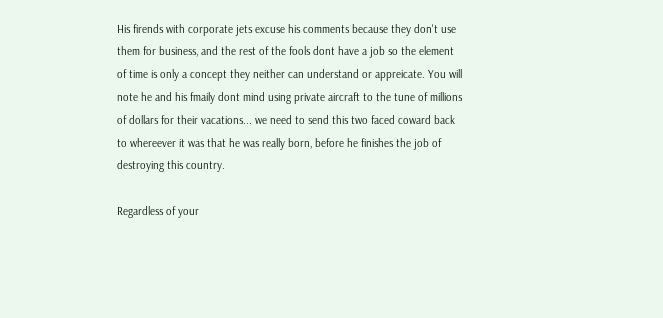His firends with corporate jets excuse his comments because they don't use them for business, and the rest of the fools dont have a job so the element of time is only a concept they neither can understand or appreicate. You will note he and his fmaily dont mind using private aircraft to the tune of millions of dollars for their vacations... we need to send this two faced coward back to whereever it was that he was really born, before he finishes the job of destroying this country.

Regardless of your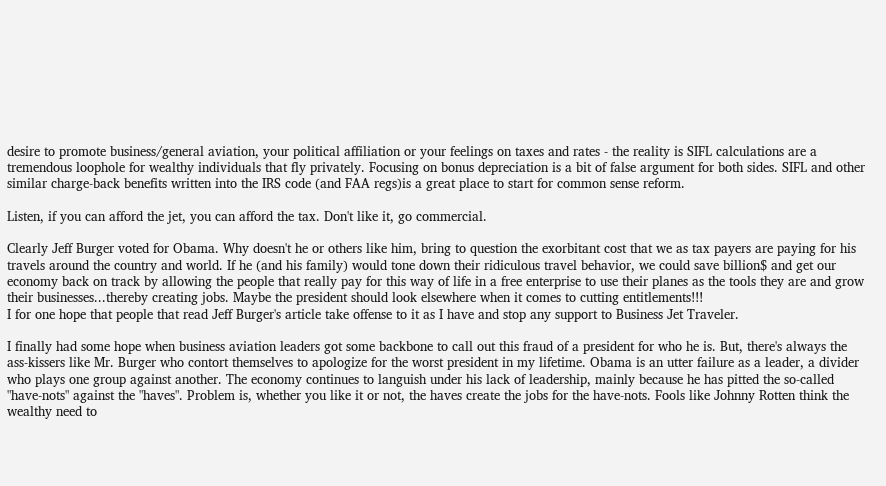desire to promote business/general aviation, your political affiliation or your feelings on taxes and rates - the reality is SIFL calculations are a tremendous loophole for wealthy individuals that fly privately. Focusing on bonus depreciation is a bit of false argument for both sides. SIFL and other similar charge-back benefits written into the IRS code (and FAA regs)is a great place to start for common sense reform.

Listen, if you can afford the jet, you can afford the tax. Don't like it, go commercial.

Clearly Jeff Burger voted for Obama. Why doesn't he or others like him, bring to question the exorbitant cost that we as tax payers are paying for his travels around the country and world. If he (and his family) would tone down their ridiculous travel behavior, we could save billion$ and get our economy back on track by allowing the people that really pay for this way of life in a free enterprise to use their planes as the tools they are and grow their businesses...thereby creating jobs. Maybe the president should look elsewhere when it comes to cutting entitlements!!!
I for one hope that people that read Jeff Burger's article take offense to it as I have and stop any support to Business Jet Traveler.

I finally had some hope when business aviation leaders got some backbone to call out this fraud of a president for who he is. But, there's always the ass-kissers like Mr. Burger who contort themselves to apologize for the worst president in my lifetime. Obama is an utter failure as a leader, a divider who plays one group against another. The economy continues to languish under his lack of leadership, mainly because he has pitted the so-called "have-nots" against the "haves". Problem is, whether you like it or not, the haves create the jobs for the have-nots. Fools like Johnny Rotten think the wealthy need to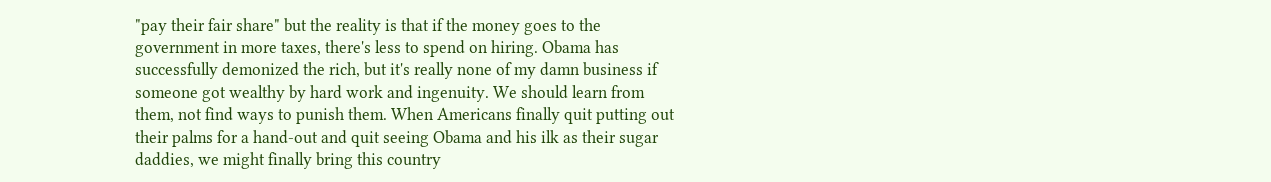"pay their fair share" but the reality is that if the money goes to the government in more taxes, there's less to spend on hiring. Obama has successfully demonized the rich, but it's really none of my damn business if someone got wealthy by hard work and ingenuity. We should learn from them, not find ways to punish them. When Americans finally quit putting out their palms for a hand-out and quit seeing Obama and his ilk as their sugar daddies, we might finally bring this country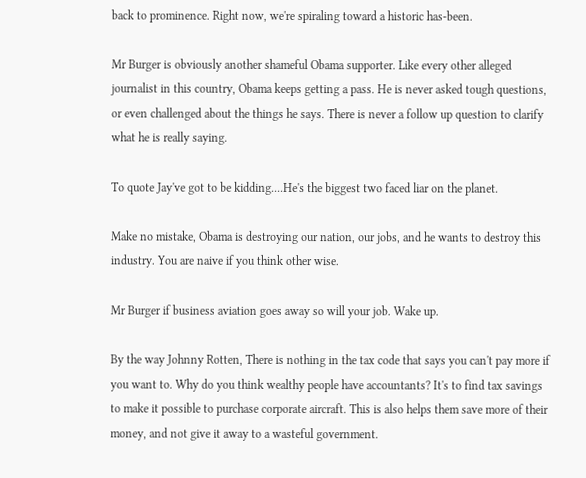back to prominence. Right now, we're spiraling toward a historic has-been.

Mr Burger is obviously another shameful Obama supporter. Like every other alleged journalist in this country, Obama keeps getting a pass. He is never asked tough questions, or even challenged about the things he says. There is never a follow up question to clarify what he is really saying.

To quote Jay've got to be kidding....He's the biggest two faced liar on the planet.

Make no mistake, Obama is destroying our nation, our jobs, and he wants to destroy this industry. You are naive if you think other wise.

Mr Burger if business aviation goes away so will your job. Wake up.

By the way Johnny Rotten, There is nothing in the tax code that says you can't pay more if you want to. Why do you think wealthy people have accountants? It's to find tax savings to make it possible to purchase corporate aircraft. This is also helps them save more of their money, and not give it away to a wasteful government.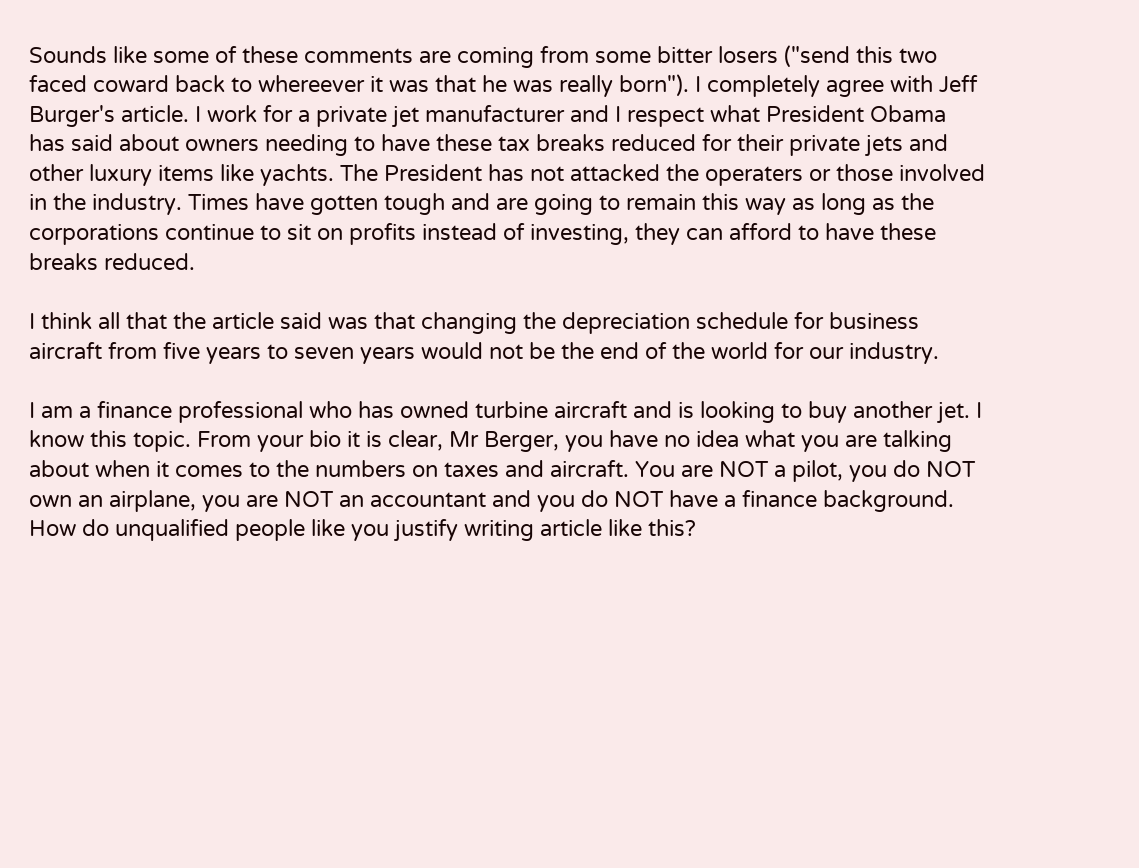Sounds like some of these comments are coming from some bitter losers ("send this two faced coward back to whereever it was that he was really born"). I completely agree with Jeff Burger's article. I work for a private jet manufacturer and I respect what President Obama has said about owners needing to have these tax breaks reduced for their private jets and other luxury items like yachts. The President has not attacked the operaters or those involved in the industry. Times have gotten tough and are going to remain this way as long as the corporations continue to sit on profits instead of investing, they can afford to have these breaks reduced.

I think all that the article said was that changing the depreciation schedule for business aircraft from five years to seven years would not be the end of the world for our industry.

I am a finance professional who has owned turbine aircraft and is looking to buy another jet. I know this topic. From your bio it is clear, Mr Berger, you have no idea what you are talking about when it comes to the numbers on taxes and aircraft. You are NOT a pilot, you do NOT own an airplane, you are NOT an accountant and you do NOT have a finance background. How do unqualified people like you justify writing article like this?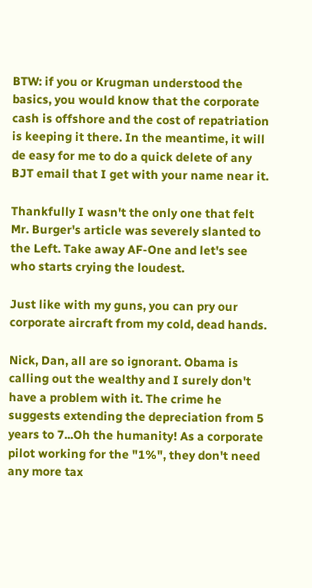BTW: if you or Krugman understood the basics, you would know that the corporate cash is offshore and the cost of repatriation is keeping it there. In the meantime, it will de easy for me to do a quick delete of any BJT email that I get with your name near it.

Thankfully I wasn't the only one that felt Mr. Burger's article was severely slanted to the Left. Take away AF-One and let's see who starts crying the loudest.

Just like with my guns, you can pry our corporate aircraft from my cold, dead hands.

Nick, Dan, all are so ignorant. Obama is calling out the wealthy and I surely don't have a problem with it. The crime he suggests extending the depreciation from 5 years to 7...Oh the humanity! As a corporate pilot working for the "1%", they don't need any more tax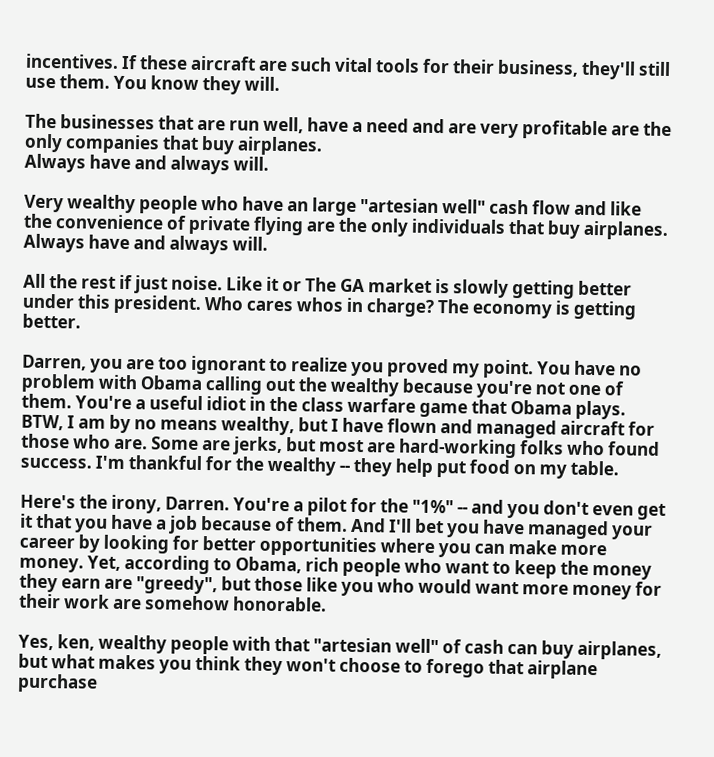incentives. If these aircraft are such vital tools for their business, they'll still use them. You know they will.

The businesses that are run well, have a need and are very profitable are the only companies that buy airplanes.
Always have and always will.

Very wealthy people who have an large "artesian well" cash flow and like the convenience of private flying are the only individuals that buy airplanes.
Always have and always will.

All the rest if just noise. Like it or The GA market is slowly getting better under this president. Who cares whos in charge? The economy is getting better.

Darren, you are too ignorant to realize you proved my point. You have no problem with Obama calling out the wealthy because you're not one of them. You're a useful idiot in the class warfare game that Obama plays. BTW, I am by no means wealthy, but I have flown and managed aircraft for those who are. Some are jerks, but most are hard-working folks who found success. I'm thankful for the wealthy -- they help put food on my table.

Here's the irony, Darren. You're a pilot for the "1%" -- and you don't even get it that you have a job because of them. And I'll bet you have managed your career by looking for better opportunities where you can make more money. Yet, according to Obama, rich people who want to keep the money they earn are "greedy", but those like you who would want more money for their work are somehow honorable.

Yes, ken, wealthy people with that "artesian well" of cash can buy airplanes, but what makes you think they won't choose to forego that airplane purchase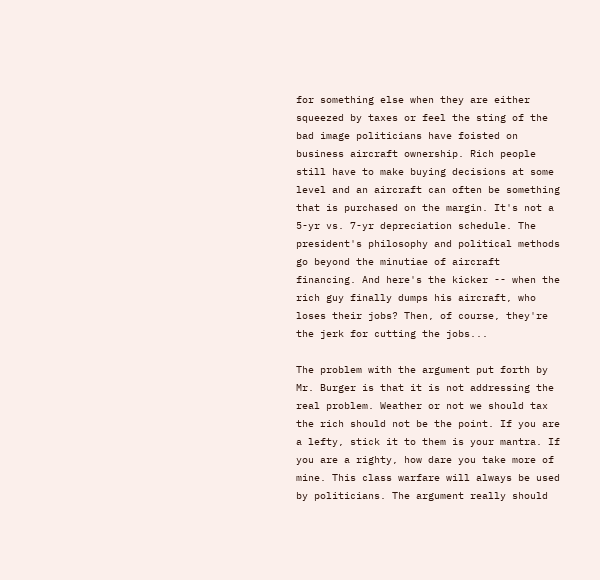for something else when they are either squeezed by taxes or feel the sting of the bad image politicians have foisted on business aircraft ownership. Rich people still have to make buying decisions at some level and an aircraft can often be something that is purchased on the margin. It's not a 5-yr vs. 7-yr depreciation schedule. The president's philosophy and political methods go beyond the minutiae of aircraft financing. And here's the kicker -- when the rich guy finally dumps his aircraft, who loses their jobs? Then, of course, they're the jerk for cutting the jobs...

The problem with the argument put forth by Mr. Burger is that it is not addressing the real problem. Weather or not we should tax the rich should not be the point. If you are a lefty, stick it to them is your mantra. If you are a righty, how dare you take more of mine. This class warfare will always be used by politicians. The argument really should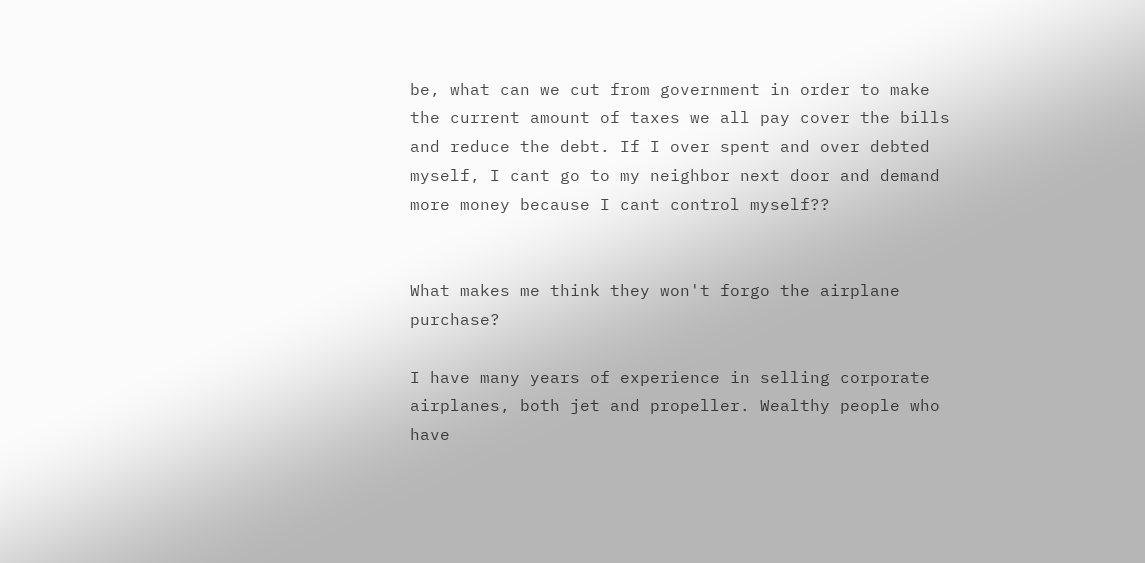be, what can we cut from government in order to make the current amount of taxes we all pay cover the bills and reduce the debt. If I over spent and over debted myself, I cant go to my neighbor next door and demand more money because I cant control myself??


What makes me think they won't forgo the airplane purchase?

I have many years of experience in selling corporate airplanes, both jet and propeller. Wealthy people who have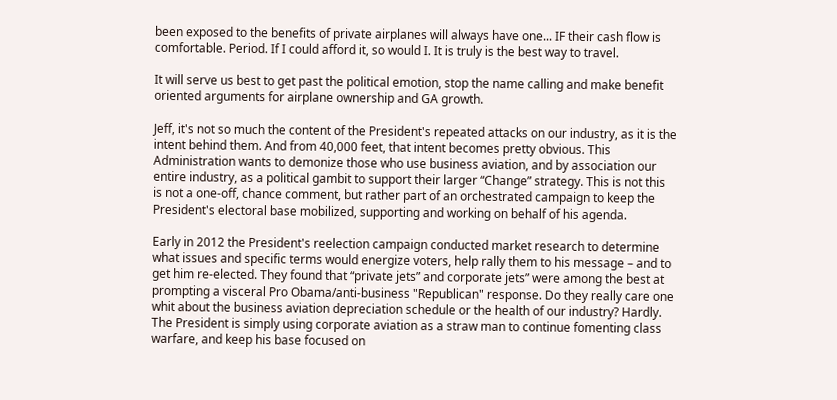been exposed to the benefits of private airplanes will always have one... IF their cash flow is comfortable. Period. If I could afford it, so would I. It is truly is the best way to travel.

It will serve us best to get past the political emotion, stop the name calling and make benefit oriented arguments for airplane ownership and GA growth.

Jeff, it's not so much the content of the President's repeated attacks on our industry, as it is the intent behind them. And from 40,000 feet, that intent becomes pretty obvious. This Administration wants to demonize those who use business aviation, and by association our entire industry, as a political gambit to support their larger “Change” strategy. This is not this is not a one-off, chance comment, but rather part of an orchestrated campaign to keep the President's electoral base mobilized, supporting and working on behalf of his agenda.

Early in 2012 the President's reelection campaign conducted market research to determine what issues and specific terms would energize voters, help rally them to his message – and to get him re-elected. They found that “private jets” and corporate jets” were among the best at prompting a visceral Pro Obama/anti-business "Republican" response. Do they really care one whit about the business aviation depreciation schedule or the health of our industry? Hardly. The President is simply using corporate aviation as a straw man to continue fomenting class warfare, and keep his base focused on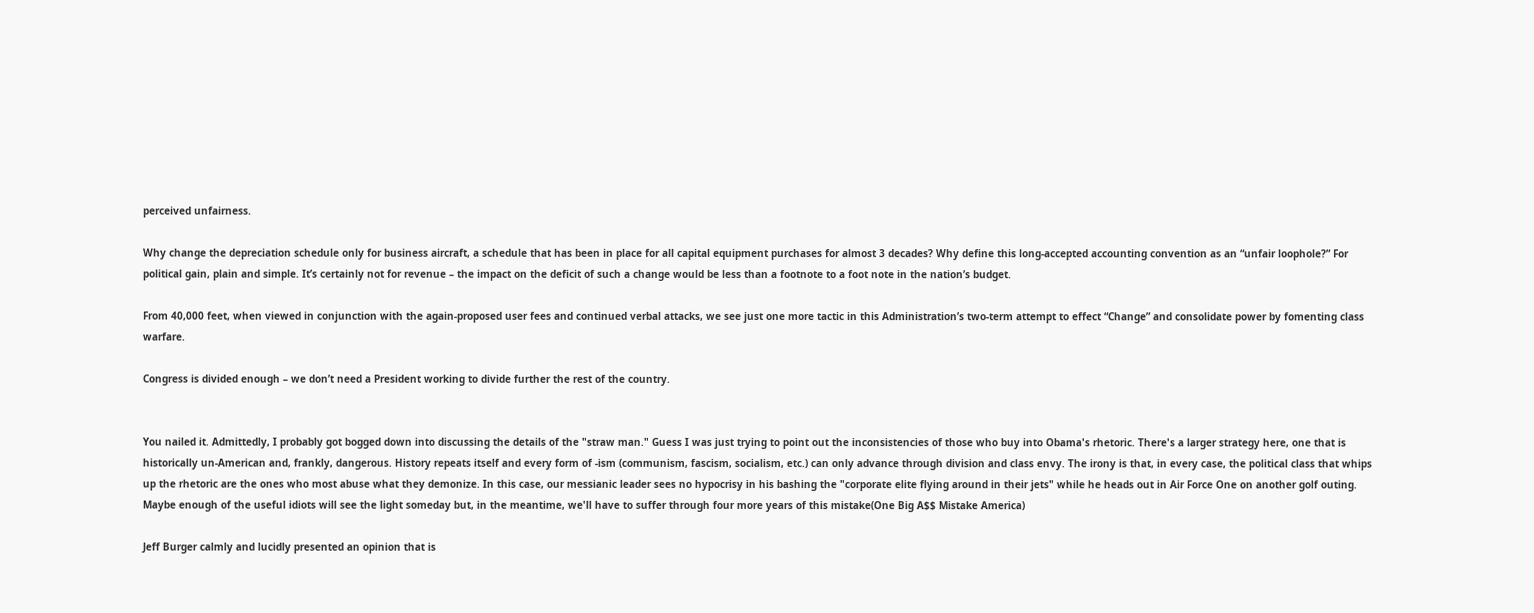perceived unfairness.

Why change the depreciation schedule only for business aircraft, a schedule that has been in place for all capital equipment purchases for almost 3 decades? Why define this long-accepted accounting convention as an “unfair loophole?” For political gain, plain and simple. It’s certainly not for revenue – the impact on the deficit of such a change would be less than a footnote to a foot note in the nation’s budget.

From 40,000 feet, when viewed in conjunction with the again-proposed user fees and continued verbal attacks, we see just one more tactic in this Administration’s two-term attempt to effect “Change” and consolidate power by fomenting class warfare.

Congress is divided enough – we don’t need a President working to divide further the rest of the country.


You nailed it. Admittedly, I probably got bogged down into discussing the details of the "straw man." Guess I was just trying to point out the inconsistencies of those who buy into Obama's rhetoric. There's a larger strategy here, one that is historically un-American and, frankly, dangerous. History repeats itself and every form of -ism (communism, fascism, socialism, etc.) can only advance through division and class envy. The irony is that, in every case, the political class that whips up the rhetoric are the ones who most abuse what they demonize. In this case, our messianic leader sees no hypocrisy in his bashing the "corporate elite flying around in their jets" while he heads out in Air Force One on another golf outing. Maybe enough of the useful idiots will see the light someday but, in the meantime, we'll have to suffer through four more years of this mistake(One Big A$$ Mistake America)

Jeff Burger calmly and lucidly presented an opinion that is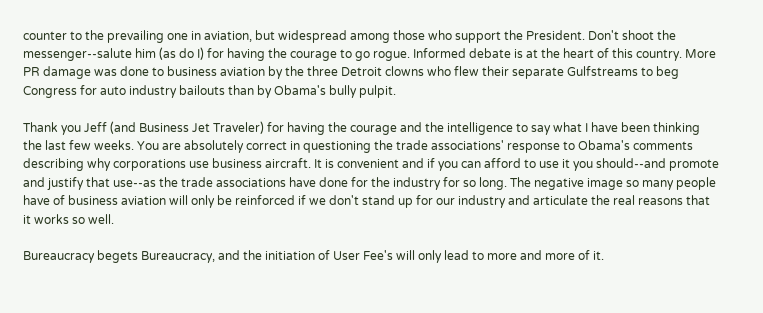counter to the prevailing one in aviation, but widespread among those who support the President. Don't shoot the messenger--salute him (as do I) for having the courage to go rogue. Informed debate is at the heart of this country. More PR damage was done to business aviation by the three Detroit clowns who flew their separate Gulfstreams to beg Congress for auto industry bailouts than by Obama's bully pulpit.

Thank you Jeff (and Business Jet Traveler) for having the courage and the intelligence to say what I have been thinking the last few weeks. You are absolutely correct in questioning the trade associations' response to Obama's comments describing why corporations use business aircraft. It is convenient and if you can afford to use it you should--and promote and justify that use--as the trade associations have done for the industry for so long. The negative image so many people have of business aviation will only be reinforced if we don't stand up for our industry and articulate the real reasons that it works so well.

Bureaucracy begets Bureaucracy, and the initiation of User Fee's will only lead to more and more of it.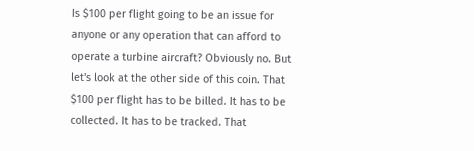Is $100 per flight going to be an issue for anyone or any operation that can afford to operate a turbine aircraft? Obviously no. But let's look at the other side of this coin. That $100 per flight has to be billed. It has to be collected. It has to be tracked. That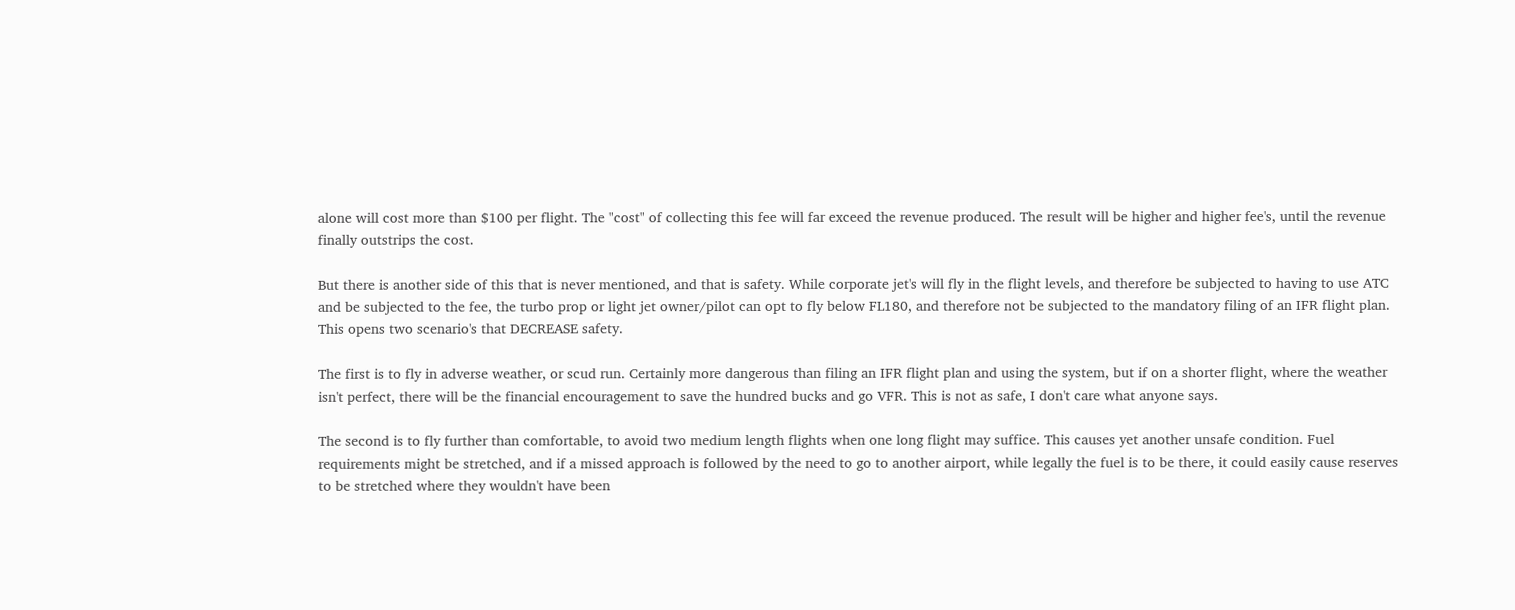alone will cost more than $100 per flight. The "cost" of collecting this fee will far exceed the revenue produced. The result will be higher and higher fee's, until the revenue finally outstrips the cost.

But there is another side of this that is never mentioned, and that is safety. While corporate jet's will fly in the flight levels, and therefore be subjected to having to use ATC and be subjected to the fee, the turbo prop or light jet owner/pilot can opt to fly below FL180, and therefore not be subjected to the mandatory filing of an IFR flight plan. This opens two scenario's that DECREASE safety.

The first is to fly in adverse weather, or scud run. Certainly more dangerous than filing an IFR flight plan and using the system, but if on a shorter flight, where the weather isn't perfect, there will be the financial encouragement to save the hundred bucks and go VFR. This is not as safe, I don't care what anyone says.

The second is to fly further than comfortable, to avoid two medium length flights when one long flight may suffice. This causes yet another unsafe condition. Fuel requirements might be stretched, and if a missed approach is followed by the need to go to another airport, while legally the fuel is to be there, it could easily cause reserves to be stretched where they wouldn't have been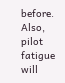before. Also, pilot fatigue will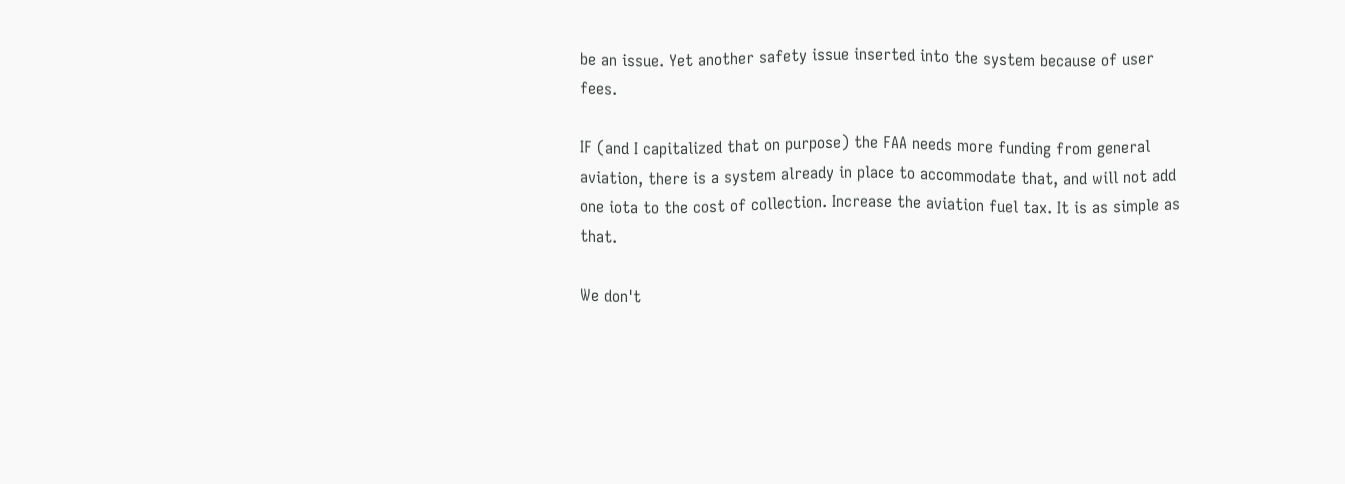be an issue. Yet another safety issue inserted into the system because of user fees.

IF (and I capitalized that on purpose) the FAA needs more funding from general aviation, there is a system already in place to accommodate that, and will not add one iota to the cost of collection. Increase the aviation fuel tax. It is as simple as that.

We don't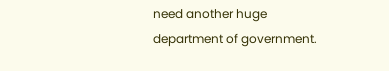need another huge department of government.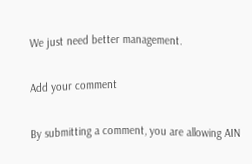We just need better management.

Add your comment

By submitting a comment, you are allowing AIN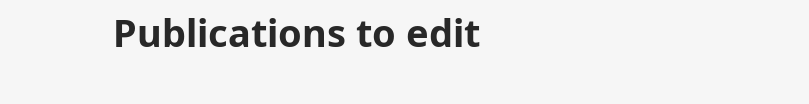Publications to edit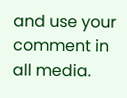and use your comment in all media.